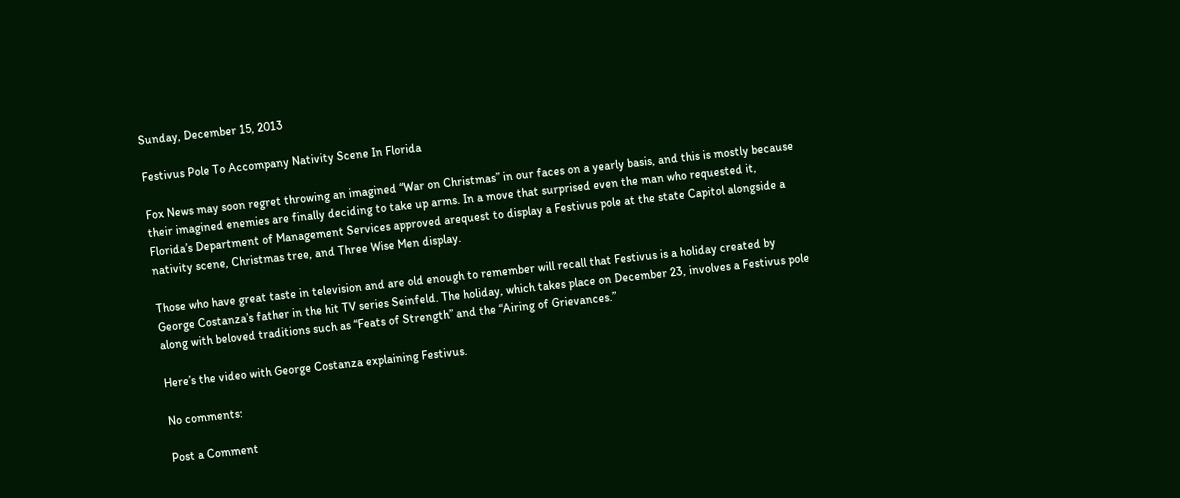Sunday, December 15, 2013

Festivus Pole To Accompany Nativity Scene In Florida

Fox News may soon regret throwing an imagined “War on Christmas” in our faces on a yearly basis, and this is mostly because their imagined enemies are finally deciding to take up arms. In a move that surprised even the man who requested it, Florida’s Department of Management Services approved arequest to display a Festivus pole at the state Capitol alongside a nativity scene, Christmas tree, and Three Wise Men display.

Those who have great taste in television and are old enough to remember will recall that Festivus is a holiday created by George Costanza’s father in the hit TV series Seinfeld. The holiday, which takes place on December 23, involves a Festivus pole along with beloved traditions such as “Feats of Strength” and the “Airing of Grievances.”

Here’s the video with George Costanza explaining Festivus.

No comments:

Post a Comment